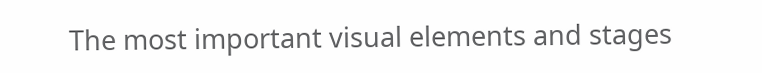The most important visual elements and stages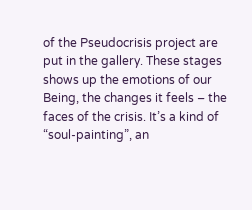of the Pseudocrisis project are put in the gallery. These stages shows up the emotions of our Being, the changes it feels – the faces of the crisis. It’s a kind of “soul-painting”, an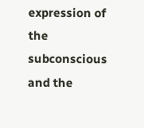expression of the subconscious and the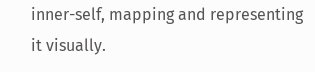inner-self, mapping and representing it visually.